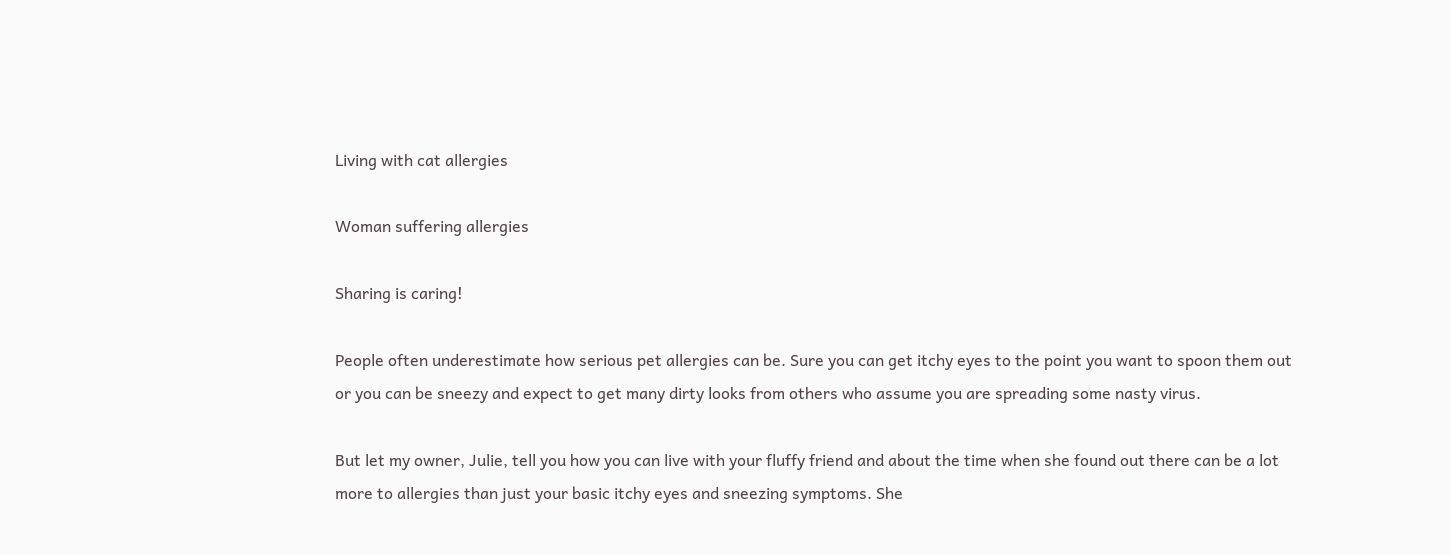Living with cat allergies

Woman suffering allergies

Sharing is caring!

People often underestimate how serious pet allergies can be. Sure you can get itchy eyes to the point you want to spoon them out or you can be sneezy and expect to get many dirty looks from others who assume you are spreading some nasty virus.

But let my owner, Julie, tell you how you can live with your fluffy friend and about the time when she found out there can be a lot more to allergies than just your basic itchy eyes and sneezing symptoms. She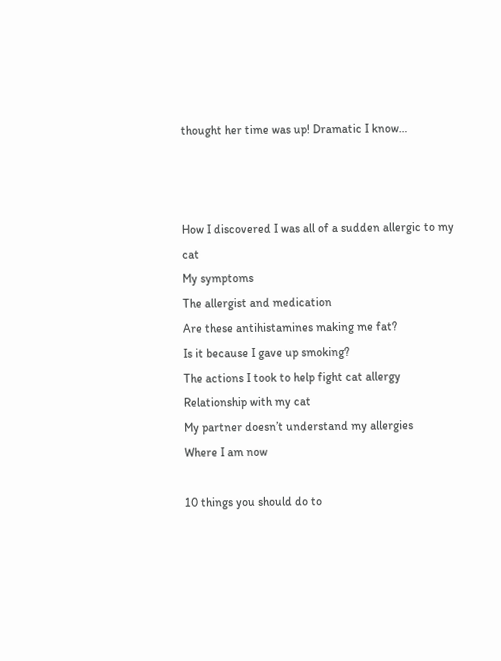thought her time was up! Dramatic I know…



How I discovered I was all of a sudden allergic to my cat
My symptoms
The allergist and medication
Are these antihistamines making me fat?
Is it because I gave up smoking?
The actions I took to help fight cat allergy
Relationship with my cat
My partner doesn’t understand my allergies
Where I am now

10 things you should do to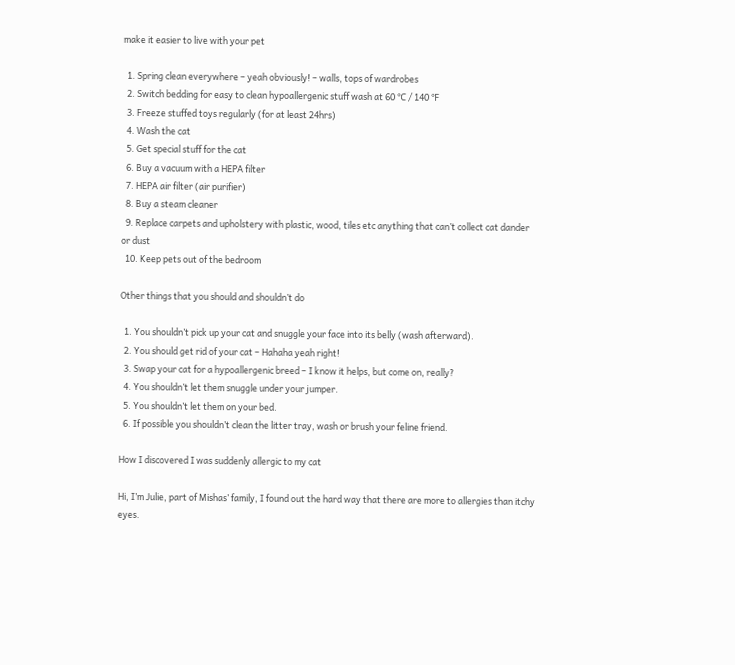make it easier to live with your pet

  1. Spring clean everywhere – yeah obviously! – walls, tops of wardrobes
  2. Switch bedding for easy to clean hypoallergenic stuff wash at 60 ℃ / 140 ℉
  3. Freeze stuffed toys regularly (for at least 24hrs)
  4. Wash the cat
  5. Get special stuff for the cat
  6. Buy a vacuum with a HEPA filter
  7. HEPA air filter (air purifier)
  8. Buy a steam cleaner
  9. Replace carpets and upholstery with plastic, wood, tiles etc anything that can’t collect cat dander or dust
  10. Keep pets out of the bedroom

Other things that you should and shouldn’t do

  1. You shouldn’t pick up your cat and snuggle your face into its belly (wash afterward).
  2. You should get rid of your cat – Hahaha yeah right!
  3. Swap your cat for a hypoallergenic breed – I know it helps, but come on, really?
  4. You shouldn’t let them snuggle under your jumper.
  5. You shouldn’t let them on your bed.
  6. If possible you shouldn’t clean the litter tray, wash or brush your feline friend.

How I discovered I was suddenly allergic to my cat

Hi, I’m Julie, part of Mishas’ family, I found out the hard way that there are more to allergies than itchy eyes.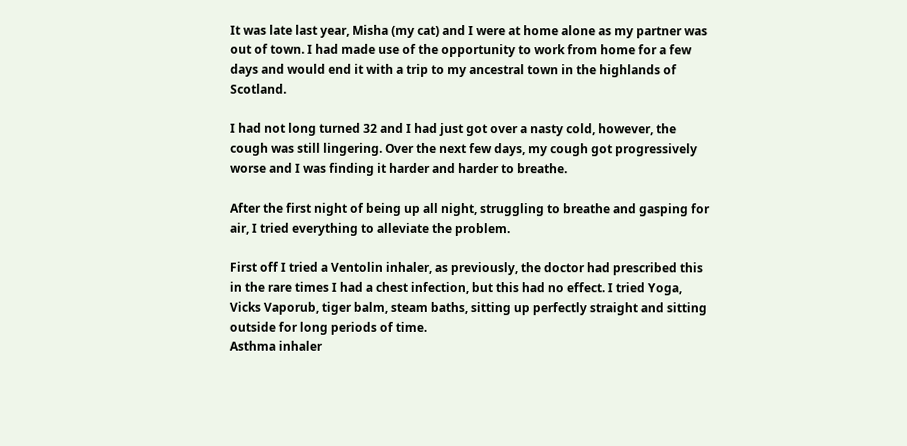It was late last year, Misha (my cat) and I were at home alone as my partner was out of town. I had made use of the opportunity to work from home for a few days and would end it with a trip to my ancestral town in the highlands of Scotland.

I had not long turned 32 and I had just got over a nasty cold, however, the cough was still lingering. Over the next few days, my cough got progressively worse and I was finding it harder and harder to breathe.

After the first night of being up all night, struggling to breathe and gasping for air, I tried everything to alleviate the problem.

First off I tried a Ventolin inhaler, as previously, the doctor had prescribed this in the rare times I had a chest infection, but this had no effect. I tried Yoga, Vicks Vaporub, tiger balm, steam baths, sitting up perfectly straight and sitting outside for long periods of time.
Asthma inhaler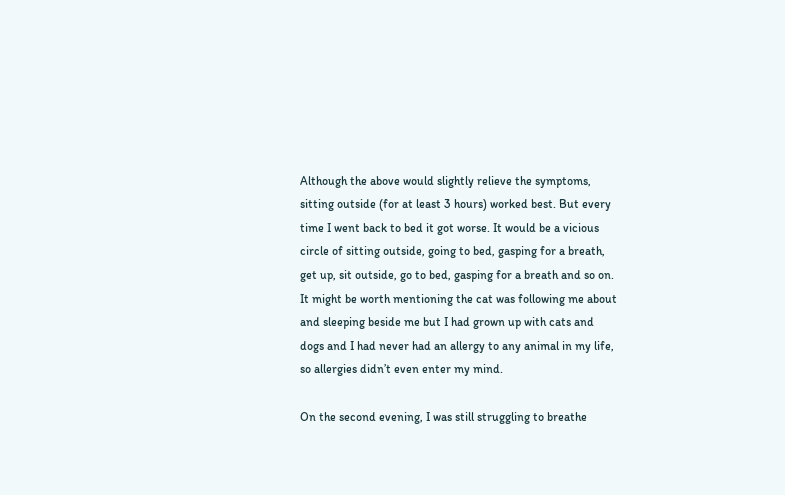Although the above would slightly relieve the symptoms, sitting outside (for at least 3 hours) worked best. But every time I went back to bed it got worse. It would be a vicious circle of sitting outside, going to bed, gasping for a breath, get up, sit outside, go to bed, gasping for a breath and so on.
It might be worth mentioning the cat was following me about and sleeping beside me but I had grown up with cats and dogs and I had never had an allergy to any animal in my life, so allergies didn’t even enter my mind.

On the second evening, I was still struggling to breathe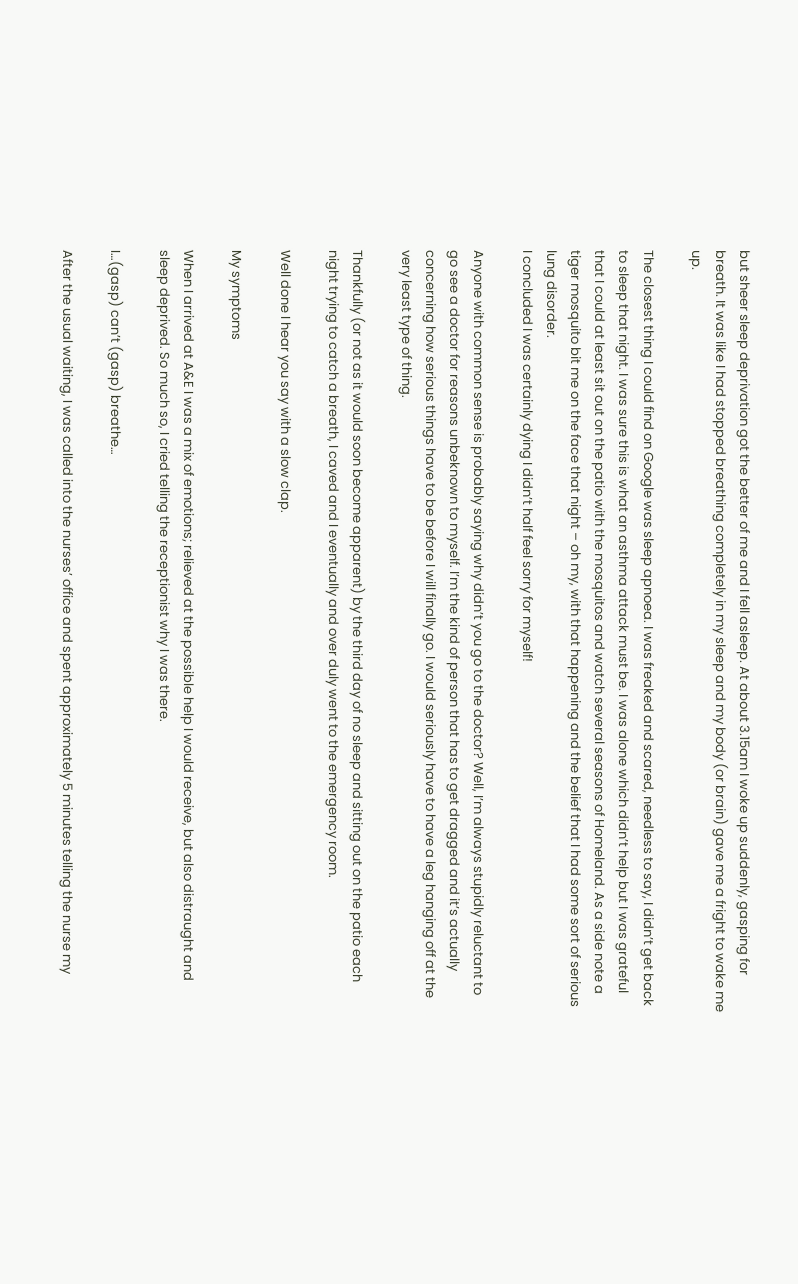but sheer sleep deprivation got the better of me and I fell asleep. At about 3.15am I woke up suddenly, gasping for breath. It was like I had stopped breathing completely in my sleep and my body (or brain) gave me a fright to wake me up.

The closest thing I could find on Google was sleep apnoea. I was freaked and scared, needless to say, I didn’t get back to sleep that night. I was sure this is what an asthma attack must be. I was alone which didn’t help but I was grateful that I could at least sit out on the patio with the mosquitos and watch several seasons of Homeland. As a side note a tiger mosquito bit me on the face that night – oh my, with that happening and the belief that I had some sort of serious lung disorder.
I concluded I was certainly dying I didn’t half feel sorry for myself!

Anyone with common sense is probably saying why didn’t you go to the doctor? Well, I’m always stupidly reluctant to go see a doctor for reasons unbeknown to myself. I’m the kind of person that has to get dragged and it’s actually concerning how serious things have to be before I will finally go. I would seriously have to have a leg hanging off at the very least type of thing.

Thankfully (or not as it would soon become apparent) by the third day of no sleep and sitting out on the patio each night trying to catch a breath, I caved and I eventually and over duly went to the emergency room.

Well done I hear you say with a slow clap.

My symptoms

When I arrived at A&E I was a mix of emotions; relieved at the possible help I would receive, but also distraught and sleep deprived. So much so, I cried telling the receptionist why I was there.

I…(gasp) can’t (gasp) breathe…

After the usual waiting, I was called into the nurses’ office and spent approximately 5 minutes telling the nurse my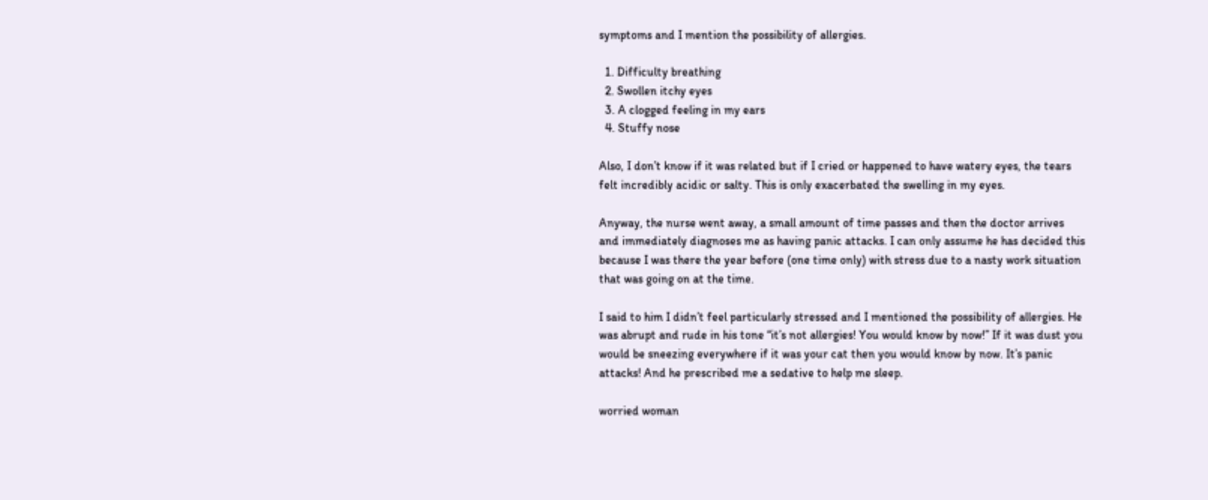symptoms and I mention the possibility of allergies.

  1. Difficulty breathing
  2. Swollen itchy eyes
  3. A clogged feeling in my ears
  4. Stuffy nose

Also, I don’t know if it was related but if I cried or happened to have watery eyes, the tears felt incredibly acidic or salty. This is only exacerbated the swelling in my eyes.

Anyway, the nurse went away, a small amount of time passes and then the doctor arrives and immediately diagnoses me as having panic attacks. I can only assume he has decided this because I was there the year before (one time only) with stress due to a nasty work situation that was going on at the time.

I said to him I didn’t feel particularly stressed and I mentioned the possibility of allergies. He was abrupt and rude in his tone “it’s not allergies! You would know by now!” If it was dust you would be sneezing everywhere if it was your cat then you would know by now. It’s panic attacks! And he prescribed me a sedative to help me sleep.

worried woman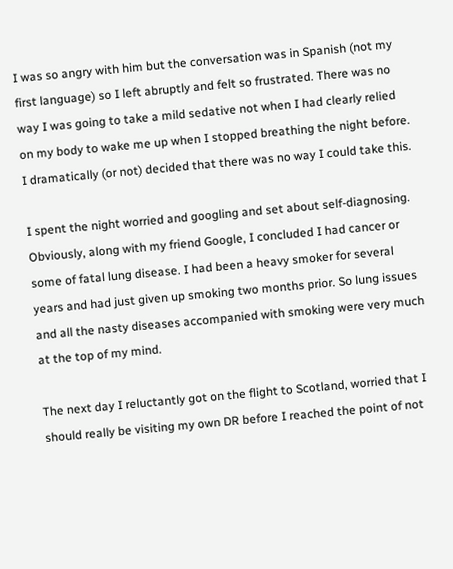I was so angry with him but the conversation was in Spanish (not my first language) so I left abruptly and felt so frustrated. There was no way I was going to take a mild sedative not when I had clearly relied on my body to wake me up when I stopped breathing the night before. I dramatically (or not) decided that there was no way I could take this.

I spent the night worried and googling and set about self-diagnosing. Obviously, along with my friend Google, I concluded I had cancer or some of fatal lung disease. I had been a heavy smoker for several years and had just given up smoking two months prior. So lung issues and all the nasty diseases accompanied with smoking were very much at the top of my mind.

The next day I reluctantly got on the flight to Scotland, worried that I should really be visiting my own DR before I reached the point of not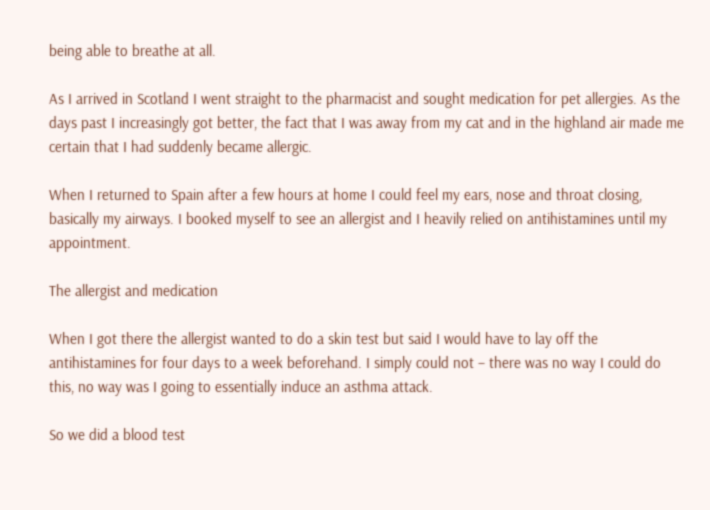being able to breathe at all.

As I arrived in Scotland I went straight to the pharmacist and sought medication for pet allergies. As the days past I increasingly got better, the fact that I was away from my cat and in the highland air made me certain that I had suddenly became allergic.

When I returned to Spain after a few hours at home I could feel my ears, nose and throat closing, basically my airways. I booked myself to see an allergist and I heavily relied on antihistamines until my appointment.

The allergist and medication

When I got there the allergist wanted to do a skin test but said I would have to lay off the antihistamines for four days to a week beforehand. I simply could not – there was no way I could do this, no way was I going to essentially induce an asthma attack.

So we did a blood test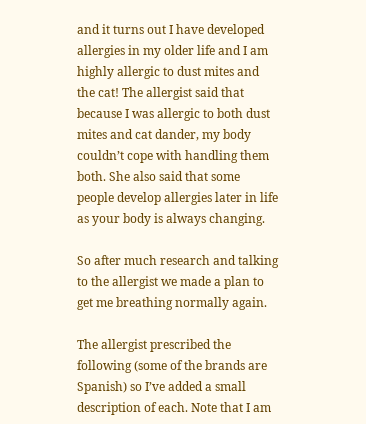and it turns out I have developed allergies in my older life and I am highly allergic to dust mites and the cat! The allergist said that because I was allergic to both dust mites and cat dander, my body couldn’t cope with handling them both. She also said that some people develop allergies later in life as your body is always changing.

So after much research and talking to the allergist we made a plan to get me breathing normally again.

The allergist prescribed the following (some of the brands are Spanish) so I’ve added a small description of each. Note that I am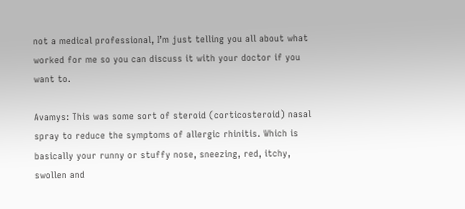not a medical professional, I’m just telling you all about what worked for me so you can discuss it with your doctor if you want to.

Avamys: This was some sort of steroid (corticosteroid) nasal spray to reduce the symptoms of allergic rhinitis. Which is basically your runny or stuffy nose, sneezing, red, itchy, swollen and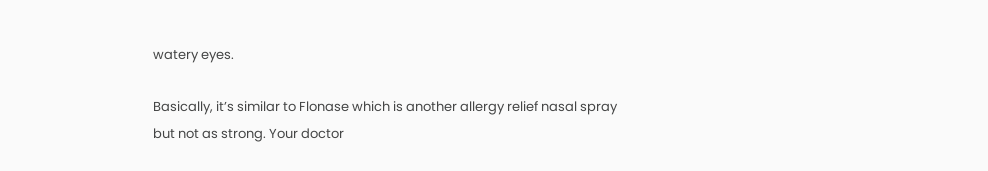watery eyes.

Basically, it’s similar to Flonase which is another allergy relief nasal spray but not as strong. Your doctor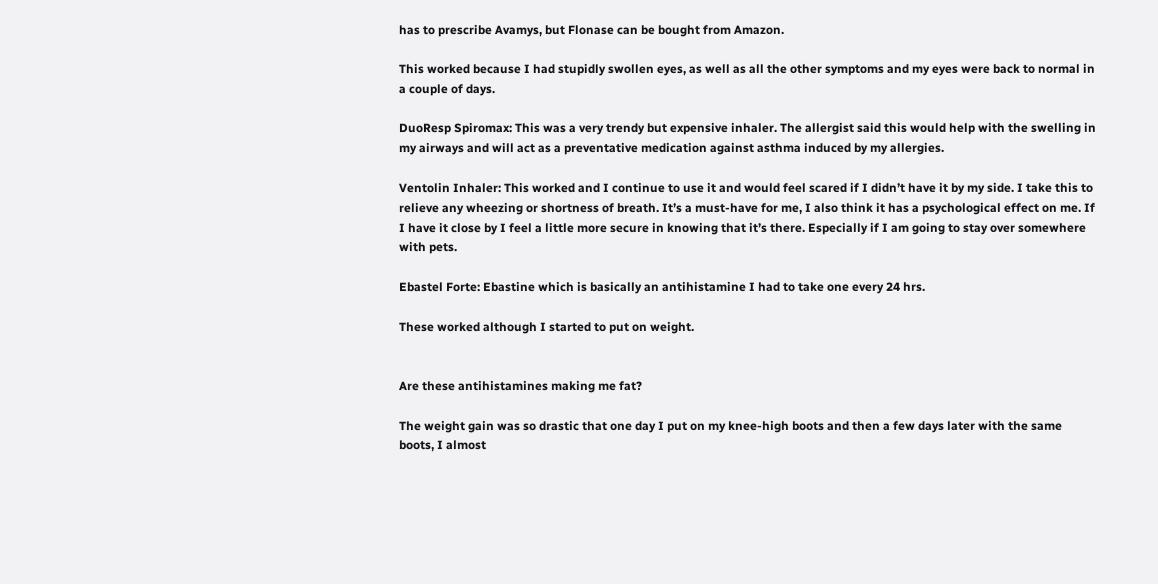has to prescribe Avamys, but Flonase can be bought from Amazon.

This worked because I had stupidly swollen eyes, as well as all the other symptoms and my eyes were back to normal in a couple of days.

DuoResp Spiromax: This was a very trendy but expensive inhaler. The allergist said this would help with the swelling in my airways and will act as a preventative medication against asthma induced by my allergies.

Ventolin Inhaler: This worked and I continue to use it and would feel scared if I didn’t have it by my side. I take this to relieve any wheezing or shortness of breath. It’s a must-have for me, I also think it has a psychological effect on me. If I have it close by I feel a little more secure in knowing that it’s there. Especially if I am going to stay over somewhere with pets.

Ebastel Forte: Ebastine which is basically an antihistamine I had to take one every 24 hrs.

These worked although I started to put on weight.


Are these antihistamines making me fat?

The weight gain was so drastic that one day I put on my knee-high boots and then a few days later with the same boots, I almost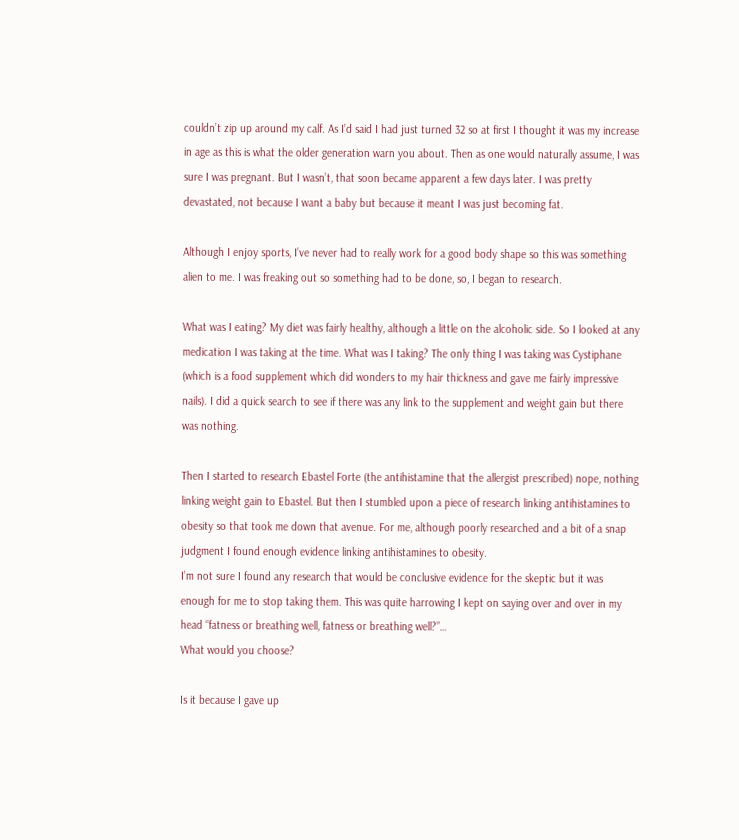couldn’t zip up around my calf. As I’d said I had just turned 32 so at first I thought it was my increase in age as this is what the older generation warn you about. Then as one would naturally assume, I was sure I was pregnant. But I wasn’t, that soon became apparent a few days later. I was pretty devastated, not because I want a baby but because it meant I was just becoming fat.

Although I enjoy sports, I’ve never had to really work for a good body shape so this was something alien to me. I was freaking out so something had to be done, so, I began to research.

What was I eating? My diet was fairly healthy, although a little on the alcoholic side. So I looked at any medication I was taking at the time. What was I taking? The only thing I was taking was Cystiphane (which is a food supplement which did wonders to my hair thickness and gave me fairly impressive nails). I did a quick search to see if there was any link to the supplement and weight gain but there was nothing.

Then I started to research Ebastel Forte (the antihistamine that the allergist prescribed) nope, nothing linking weight gain to Ebastel. But then I stumbled upon a piece of research linking antihistamines to obesity so that took me down that avenue. For me, although poorly researched and a bit of a snap judgment I found enough evidence linking antihistamines to obesity.
I’m not sure I found any research that would be conclusive evidence for the skeptic but it was enough for me to stop taking them. This was quite harrowing I kept on saying over and over in my head “fatness or breathing well, fatness or breathing well?”…
What would you choose?

Is it because I gave up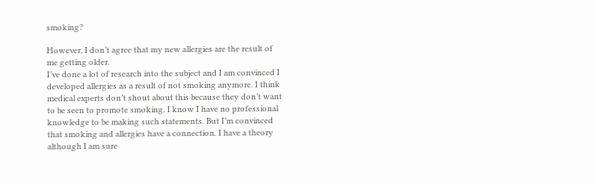smoking?

However, I don’t agree that my new allergies are the result of me getting older.
I’ve done a lot of research into the subject and I am convinced I developed allergies as a result of not smoking anymore. I think medical experts don’t shout about this because they don’t want to be seen to promote smoking. I know I have no professional knowledge to be making such statements. But I’m convinced that smoking and allergies have a connection. I have a theory although I am sure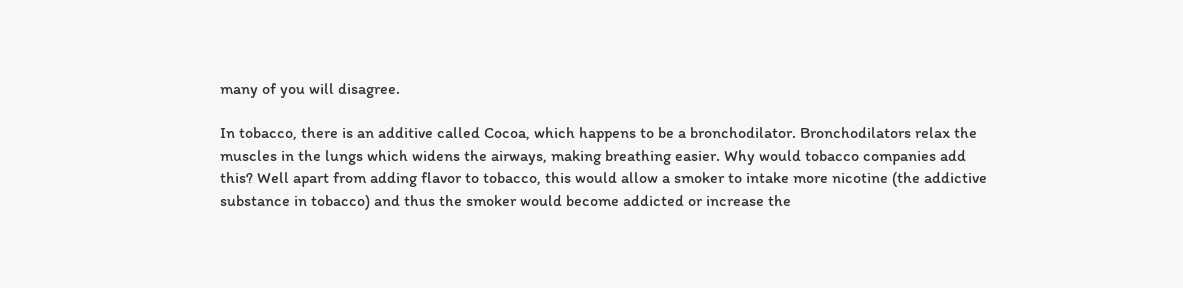many of you will disagree.

In tobacco, there is an additive called Cocoa, which happens to be a bronchodilator. Bronchodilators relax the muscles in the lungs which widens the airways, making breathing easier. Why would tobacco companies add this? Well apart from adding flavor to tobacco, this would allow a smoker to intake more nicotine (the addictive substance in tobacco) and thus the smoker would become addicted or increase the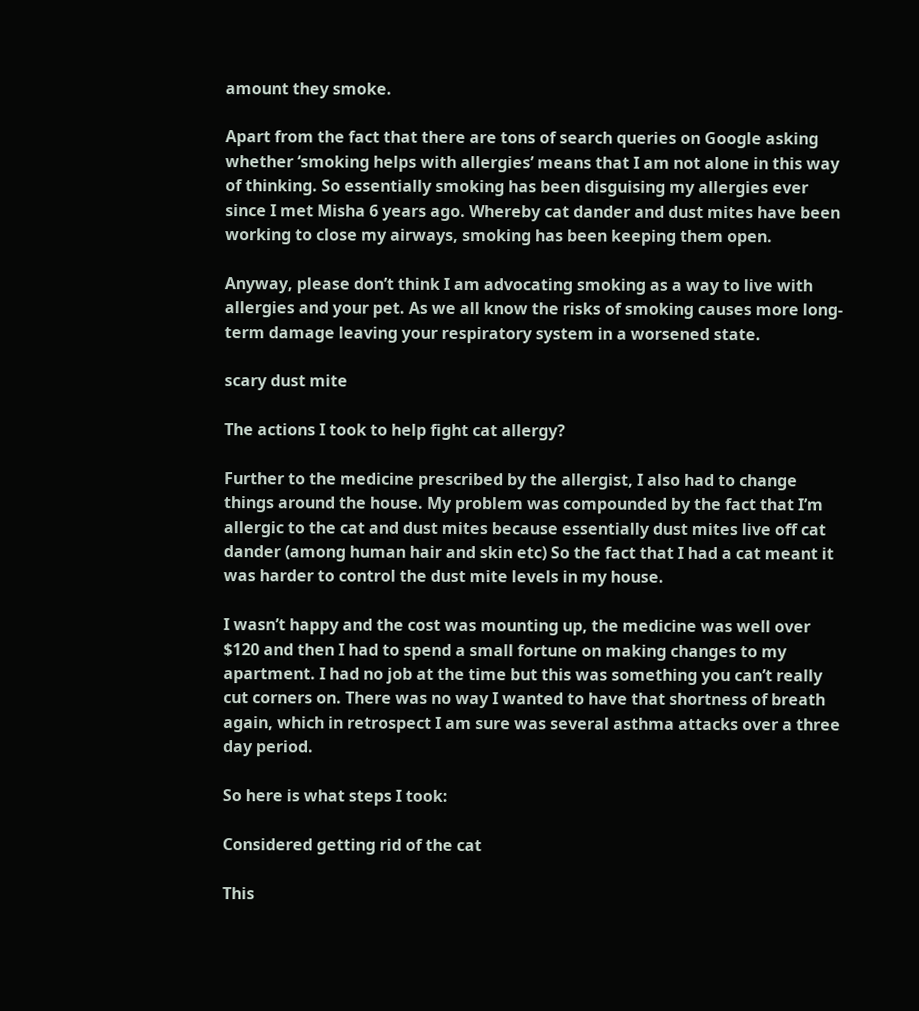amount they smoke.

Apart from the fact that there are tons of search queries on Google asking whether ‘smoking helps with allergies’ means that I am not alone in this way of thinking. So essentially smoking has been disguising my allergies ever since I met Misha 6 years ago. Whereby cat dander and dust mites have been working to close my airways, smoking has been keeping them open.

Anyway, please don’t think I am advocating smoking as a way to live with allergies and your pet. As we all know the risks of smoking causes more long-term damage leaving your respiratory system in a worsened state.

scary dust mite

The actions I took to help fight cat allergy?

Further to the medicine prescribed by the allergist, I also had to change things around the house. My problem was compounded by the fact that I’m allergic to the cat and dust mites because essentially dust mites live off cat dander (among human hair and skin etc) So the fact that I had a cat meant it was harder to control the dust mite levels in my house.

I wasn’t happy and the cost was mounting up, the medicine was well over $120 and then I had to spend a small fortune on making changes to my apartment. I had no job at the time but this was something you can’t really cut corners on. There was no way I wanted to have that shortness of breath again, which in retrospect I am sure was several asthma attacks over a three day period.

So here is what steps I took:

Considered getting rid of the cat

This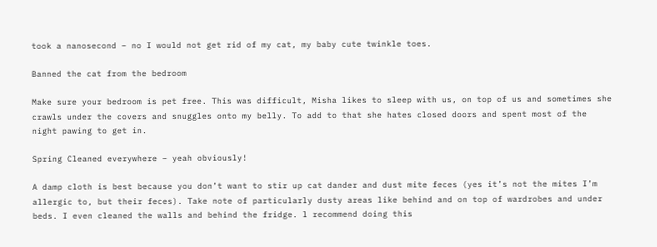took a nanosecond – no I would not get rid of my cat, my baby cute twinkle toes.

Banned the cat from the bedroom

Make sure your bedroom is pet free. This was difficult, Misha likes to sleep with us, on top of us and sometimes she crawls under the covers and snuggles onto my belly. To add to that she hates closed doors and spent most of the night pawing to get in.

Spring Cleaned everywhere – yeah obviously!

A damp cloth is best because you don’t want to stir up cat dander and dust mite feces (yes it’s not the mites I’m allergic to, but their feces). Take note of particularly dusty areas like behind and on top of wardrobes and under beds. I even cleaned the walls and behind the fridge. l recommend doing this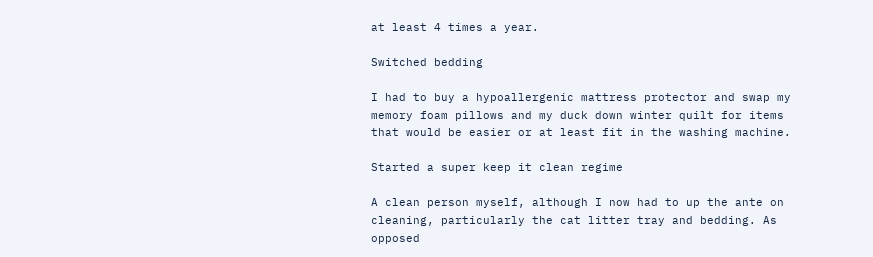at least 4 times a year.

Switched bedding

I had to buy a hypoallergenic mattress protector and swap my memory foam pillows and my duck down winter quilt for items that would be easier or at least fit in the washing machine.

Started a super keep it clean regime

A clean person myself, although I now had to up the ante on cleaning, particularly the cat litter tray and bedding. As opposed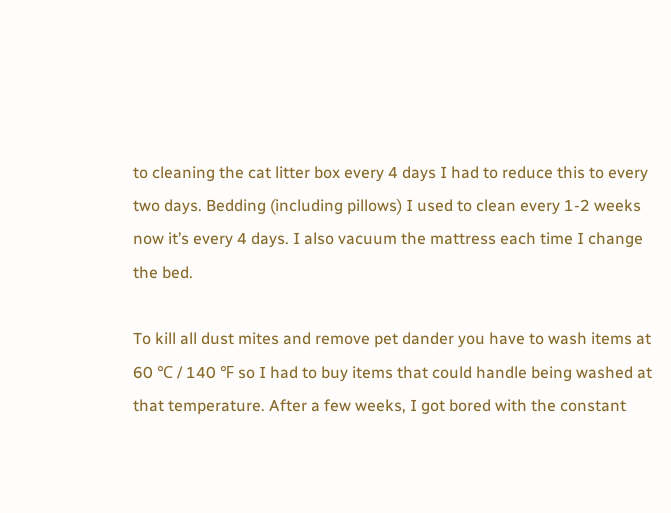to cleaning the cat litter box every 4 days I had to reduce this to every two days. Bedding (including pillows) I used to clean every 1-2 weeks now it’s every 4 days. I also vacuum the mattress each time I change the bed.

To kill all dust mites and remove pet dander you have to wash items at 60 ℃ / 140 ℉ so I had to buy items that could handle being washed at that temperature. After a few weeks, I got bored with the constant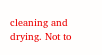cleaning and drying. Not to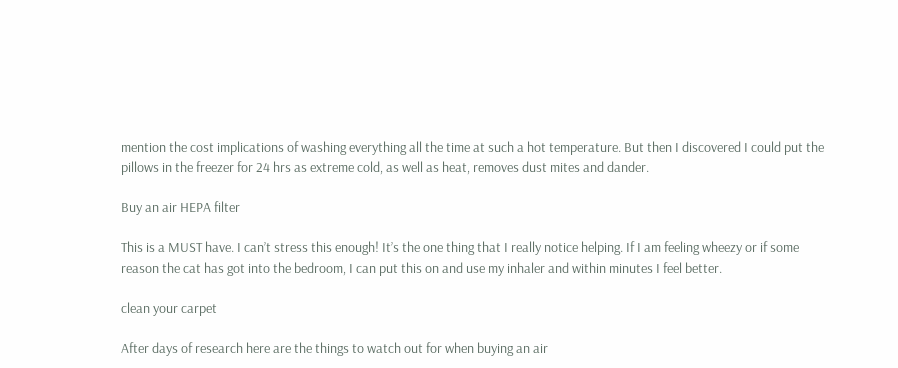mention the cost implications of washing everything all the time at such a hot temperature. But then I discovered I could put the pillows in the freezer for 24 hrs as extreme cold, as well as heat, removes dust mites and dander.

Buy an air HEPA filter

This is a MUST have. I can’t stress this enough! It’s the one thing that I really notice helping. If I am feeling wheezy or if some reason the cat has got into the bedroom, I can put this on and use my inhaler and within minutes I feel better.

clean your carpet

After days of research here are the things to watch out for when buying an air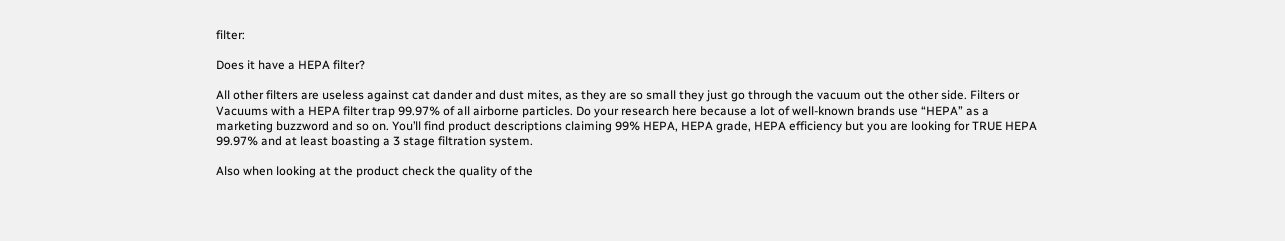filter:

Does it have a HEPA filter?

All other filters are useless against cat dander and dust mites, as they are so small they just go through the vacuum out the other side. Filters or Vacuums with a HEPA filter trap 99.97% of all airborne particles. Do your research here because a lot of well-known brands use “HEPA” as a marketing buzzword and so on. You’ll find product descriptions claiming 99% HEPA, HEPA grade, HEPA efficiency but you are looking for TRUE HEPA 99.97% and at least boasting a 3 stage filtration system.

Also when looking at the product check the quality of the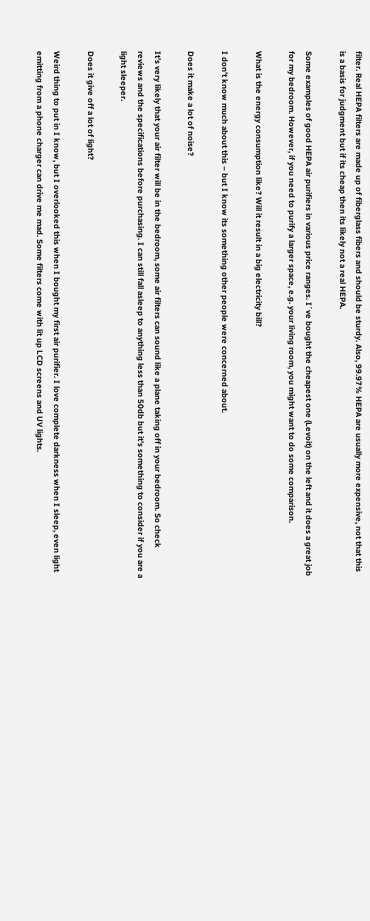filter. Real HEPA filters are made up of fiberglass fibers and should be sturdy. Also, 99.97% HEPA are usually more expensive, not that this is a basis for judgment but if its cheap then its likely not a real HEPA.

Some examples of good HEPA air purifiers in various price ranges. I´ve bought the cheapest one (Levoit) on the left and it does a great job for my bedroom. However, if you need to purify a larger space, e.g. your living room, you might want to do some comparison.

What is the energy consumption like? Will it result in a big electricity bill?

I don’t know much about this – but I know its something other people were concerned about.

Does it make a lot of noise?

It’s very likely that your air filter will be in the bedroom, some air filters can sound like a plane taking off in your bedroom. So check reviews and the specifications before purchasing. I can still fall asleep to anything less than 50db but it’s something to consider if you are a light sleeper.

Does it give off a lot of light?

Weird thing to put in I know, but I overlooked this when I bought my first air purifier. I love complete darkness when I sleep, even light emitting from a phone charger can drive me mad. Some filters come with lit up LCD screens and UV lights.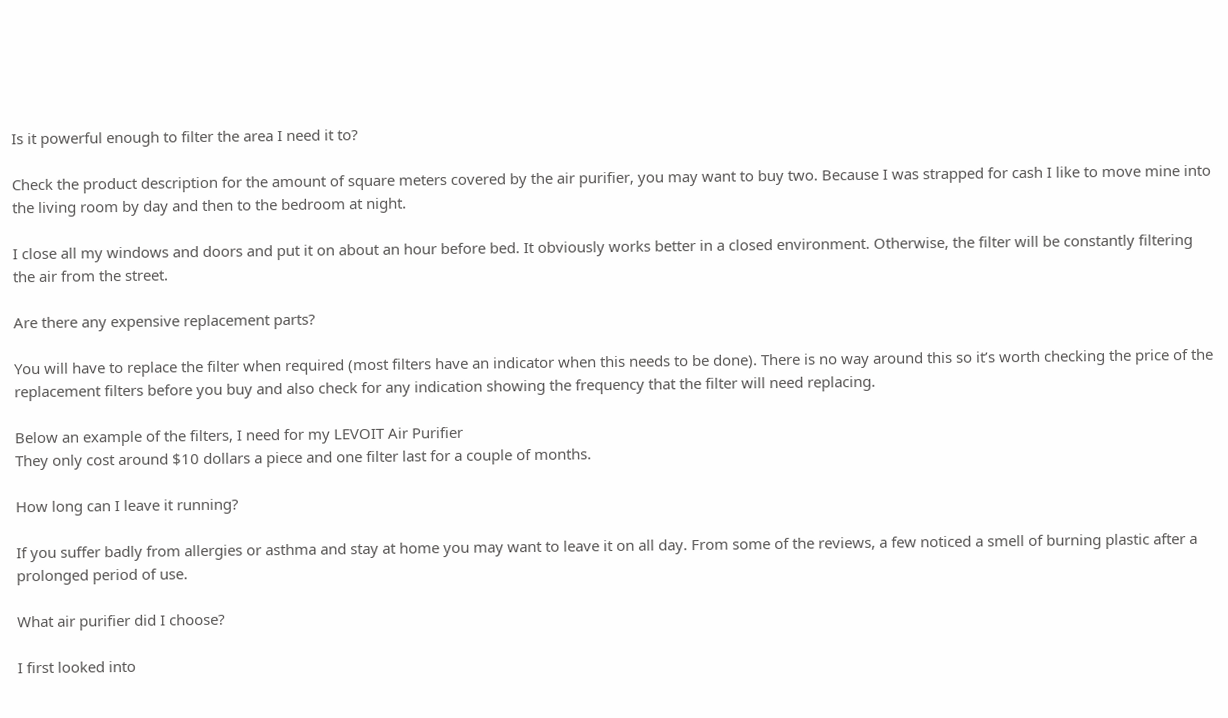Is it powerful enough to filter the area I need it to?

Check the product description for the amount of square meters covered by the air purifier, you may want to buy two. Because I was strapped for cash I like to move mine into the living room by day and then to the bedroom at night.

I close all my windows and doors and put it on about an hour before bed. It obviously works better in a closed environment. Otherwise, the filter will be constantly filtering the air from the street.

Are there any expensive replacement parts?

You will have to replace the filter when required (most filters have an indicator when this needs to be done). There is no way around this so it’s worth checking the price of the replacement filters before you buy and also check for any indication showing the frequency that the filter will need replacing.

Below an example of the filters, I need for my LEVOIT Air Purifier
They only cost around $10 dollars a piece and one filter last for a couple of months.

How long can I leave it running?

If you suffer badly from allergies or asthma and stay at home you may want to leave it on all day. From some of the reviews, a few noticed a smell of burning plastic after a prolonged period of use.

What air purifier did I choose?

I first looked into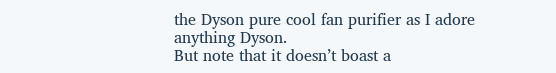the Dyson pure cool fan purifier as I adore anything Dyson.
But note that it doesn’t boast a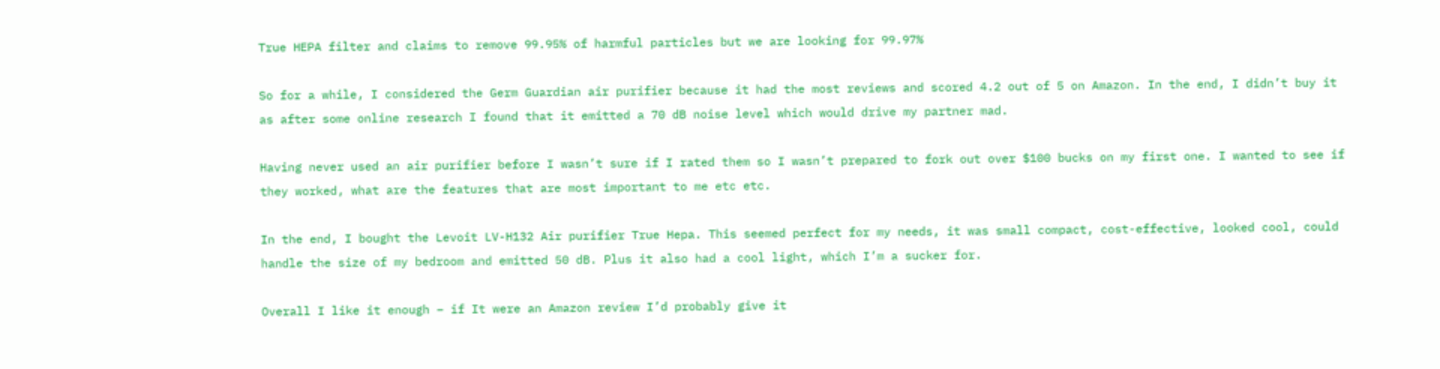True HEPA filter and claims to remove 99.95% of harmful particles but we are looking for 99.97%

So for a while, I considered the Germ Guardian air purifier because it had the most reviews and scored 4.2 out of 5 on Amazon. In the end, I didn’t buy it as after some online research I found that it emitted a 70 dB noise level which would drive my partner mad.

Having never used an air purifier before I wasn’t sure if I rated them so I wasn’t prepared to fork out over $100 bucks on my first one. I wanted to see if they worked, what are the features that are most important to me etc etc.

In the end, I bought the Levoit LV-H132 Air purifier True Hepa. This seemed perfect for my needs, it was small compact, cost-effective, looked cool, could handle the size of my bedroom and emitted 50 dB. Plus it also had a cool light, which I’m a sucker for.

Overall I like it enough – if It were an Amazon review I’d probably give it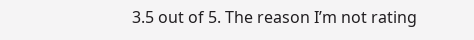3.5 out of 5. The reason I’m not rating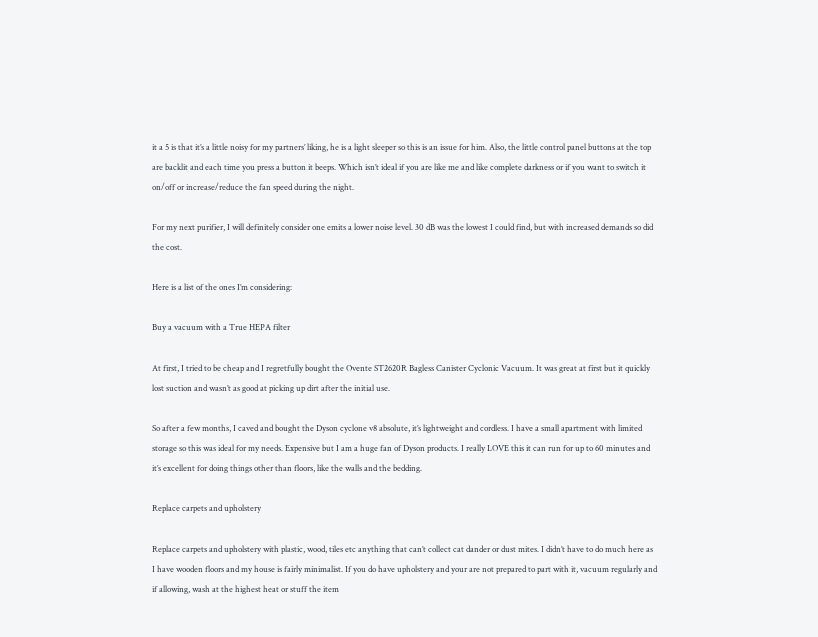it a 5 is that it’s a little noisy for my partners’ liking, he is a light sleeper so this is an issue for him. Also, the little control panel buttons at the top are backlit and each time you press a button it beeps. Which isn’t ideal if you are like me and like complete darkness or if you want to switch it on/off or increase/reduce the fan speed during the night.

For my next purifier, I will definitely consider one emits a lower noise level. 30 dB was the lowest I could find, but with increased demands so did the cost.

Here is a list of the ones I’m considering:

Buy a vacuum with a True HEPA filter

At first, I tried to be cheap and I regretfully bought the Ovente ST2620R Bagless Canister Cyclonic Vacuum. It was great at first but it quickly lost suction and wasn’t as good at picking up dirt after the initial use.

So after a few months, I caved and bought the Dyson cyclone v8 absolute, it’s lightweight and cordless. I have a small apartment with limited storage so this was ideal for my needs. Expensive but I am a huge fan of Dyson products. I really LOVE this it can run for up to 60 minutes and it’s excellent for doing things other than floors, like the walls and the bedding.

Replace carpets and upholstery

Replace carpets and upholstery with plastic, wood, tiles etc anything that can’t collect cat dander or dust mites. I didn’t have to do much here as I have wooden floors and my house is fairly minimalist. If you do have upholstery and your are not prepared to part with it, vacuum regularly and if allowing, wash at the highest heat or stuff the item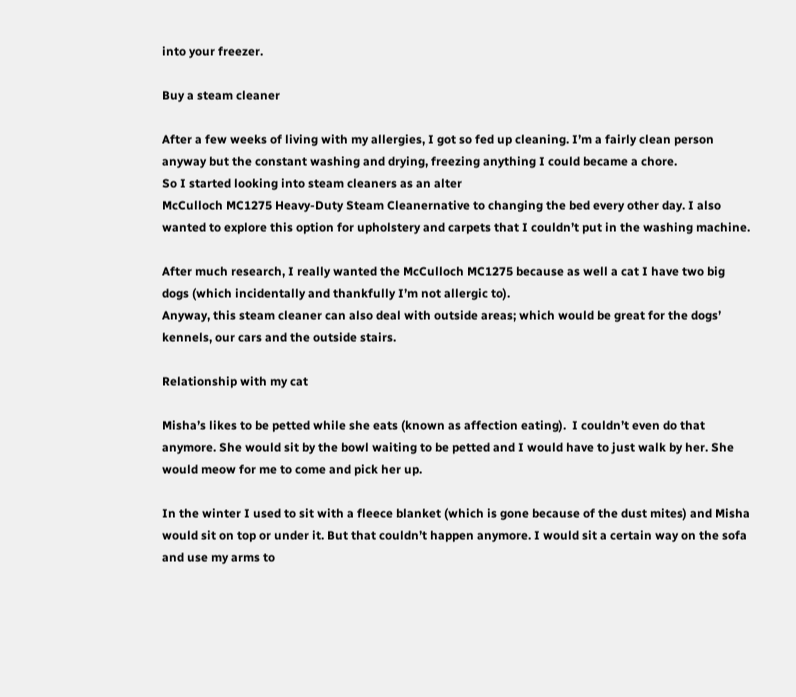into your freezer.

Buy a steam cleaner

After a few weeks of living with my allergies, I got so fed up cleaning. I’m a fairly clean person anyway but the constant washing and drying, freezing anything I could became a chore.
So I started looking into steam cleaners as an alter
McCulloch MC1275 Heavy-Duty Steam Cleanernative to changing the bed every other day. I also wanted to explore this option for upholstery and carpets that I couldn’t put in the washing machine.

After much research, I really wanted the McCulloch MC1275 because as well a cat I have two big dogs (which incidentally and thankfully I’m not allergic to).
Anyway, this steam cleaner can also deal with outside areas; which would be great for the dogs’ kennels, our cars and the outside stairs.

Relationship with my cat

Misha’s likes to be petted while she eats (known as affection eating).  I couldn’t even do that anymore. She would sit by the bowl waiting to be petted and I would have to just walk by her. She would meow for me to come and pick her up.

In the winter I used to sit with a fleece blanket (which is gone because of the dust mites) and Misha would sit on top or under it. But that couldn’t happen anymore. I would sit a certain way on the sofa and use my arms to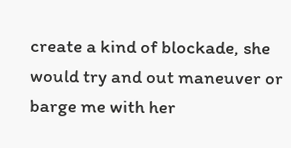create a kind of blockade, she would try and out maneuver or barge me with her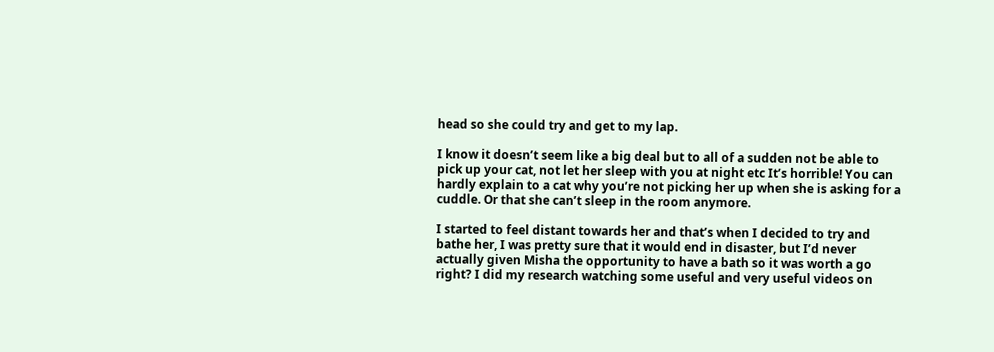head so she could try and get to my lap.

I know it doesn’t seem like a big deal but to all of a sudden not be able to pick up your cat, not let her sleep with you at night etc It’s horrible! You can hardly explain to a cat why you’re not picking her up when she is asking for a cuddle. Or that she can’t sleep in the room anymore.

I started to feel distant towards her and that’s when I decided to try and bathe her, I was pretty sure that it would end in disaster, but I’d never actually given Misha the opportunity to have a bath so it was worth a go right? I did my research watching some useful and very useful videos on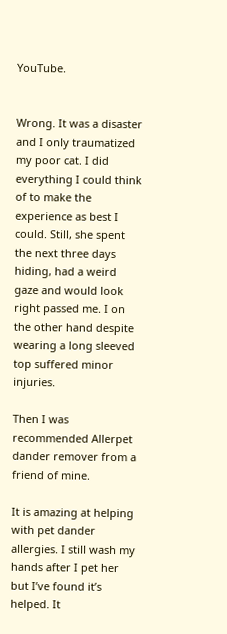YouTube.


Wrong. It was a disaster and I only traumatized my poor cat. I did everything I could think of to make the experience as best I could. Still, she spent the next three days hiding, had a weird gaze and would look right passed me. I on the other hand despite wearing a long sleeved top suffered minor injuries.

Then I was recommended Allerpet dander remover from a friend of mine.

It is amazing at helping with pet dander allergies. I still wash my hands after I pet her but I’ve found it’s helped. It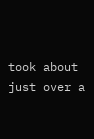took about just over a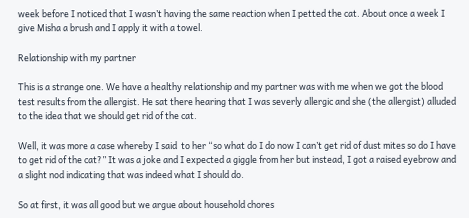week before I noticed that I wasn’t having the same reaction when I petted the cat. About once a week I give Misha a brush and I apply it with a towel.

Relationship with my partner

This is a strange one. We have a healthy relationship and my partner was with me when we got the blood test results from the allergist. He sat there hearing that I was severly allergic and she (the allergist) alluded to the idea that we should get rid of the cat.

Well, it was more a case whereby I said  to her “so what do I do now I can’t get rid of dust mites so do I have to get rid of the cat?” It was a joke and I expected a giggle from her but instead, I got a raised eyebrow and a slight nod indicating that was indeed what I should do.

So at first, it was all good but we argue about household chores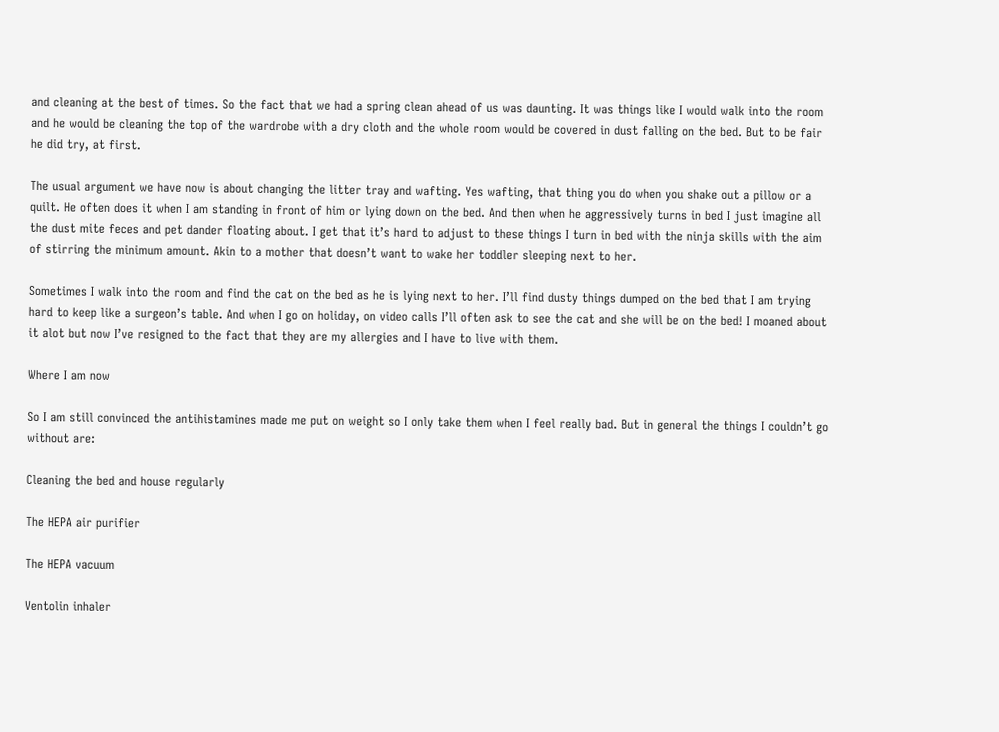and cleaning at the best of times. So the fact that we had a spring clean ahead of us was daunting. It was things like I would walk into the room and he would be cleaning the top of the wardrobe with a dry cloth and the whole room would be covered in dust falling on the bed. But to be fair he did try, at first.

The usual argument we have now is about changing the litter tray and wafting. Yes wafting, that thing you do when you shake out a pillow or a quilt. He often does it when I am standing in front of him or lying down on the bed. And then when he aggressively turns in bed I just imagine all the dust mite feces and pet dander floating about. I get that it’s hard to adjust to these things I turn in bed with the ninja skills with the aim of stirring the minimum amount. Akin to a mother that doesn’t want to wake her toddler sleeping next to her.

Sometimes I walk into the room and find the cat on the bed as he is lying next to her. I’ll find dusty things dumped on the bed that I am trying hard to keep like a surgeon’s table. And when I go on holiday, on video calls I’ll often ask to see the cat and she will be on the bed! I moaned about it alot but now I’ve resigned to the fact that they are my allergies and I have to live with them.

Where I am now

So I am still convinced the antihistamines made me put on weight so I only take them when I feel really bad. But in general the things I couldn’t go without are:

Cleaning the bed and house regularly

The HEPA air purifier

The HEPA vacuum

Ventolin inhaler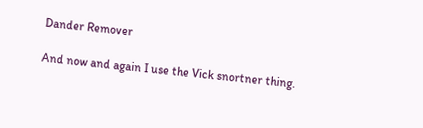Dander Remover

And now and again I use the Vick snortner thing.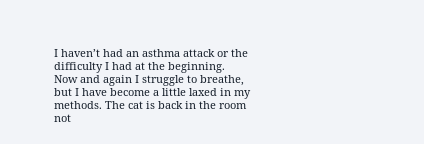I haven’t had an asthma attack or the difficulty I had at the beginning. Now and again I struggle to breathe, but I have become a little laxed in my methods. The cat is back in the room not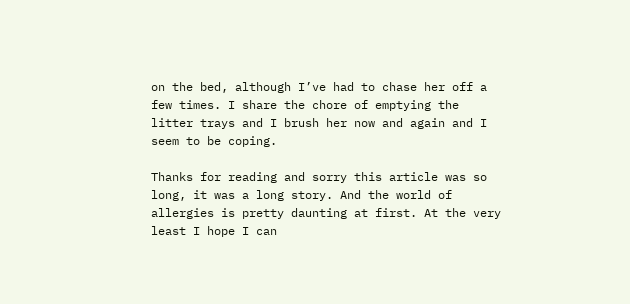on the bed, although I’ve had to chase her off a few times. I share the chore of emptying the litter trays and I brush her now and again and I seem to be coping.

Thanks for reading and sorry this article was so long, it was a long story. And the world of allergies is pretty daunting at first. At the very least I hope I can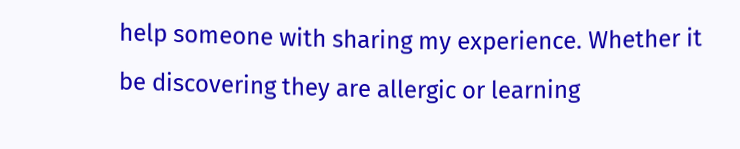help someone with sharing my experience. Whether it be discovering they are allergic or learning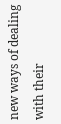new ways of dealing with their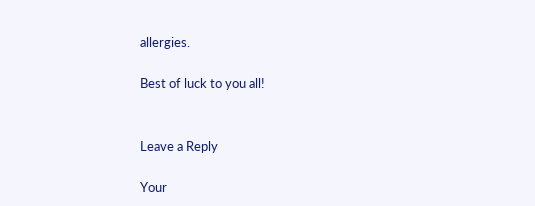allergies.

Best of luck to you all!


Leave a Reply

Your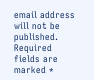email address will not be published. Required fields are marked *